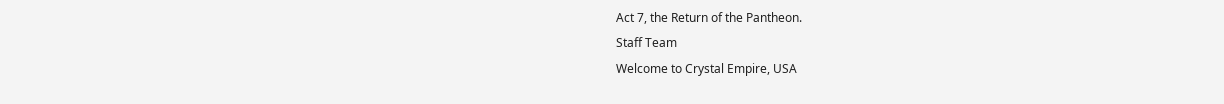Act 7, the Return of the Pantheon.
Staff Team
Welcome to Crystal Empire, USA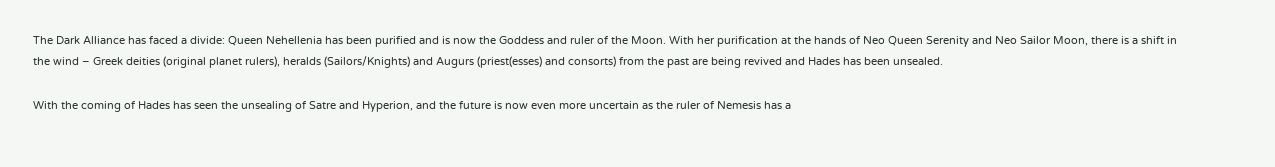The Dark Alliance has faced a divide: Queen Nehellenia has been purified and is now the Goddess and ruler of the Moon. With her purification at the hands of Neo Queen Serenity and Neo Sailor Moon, there is a shift in the wind – Greek deities (original planet rulers), heralds (Sailors/Knights) and Augurs (priest(esses) and consorts) from the past are being revived and Hades has been unsealed.

With the coming of Hades has seen the unsealing of Satre and Hyperion, and the future is now even more uncertain as the ruler of Nemesis has a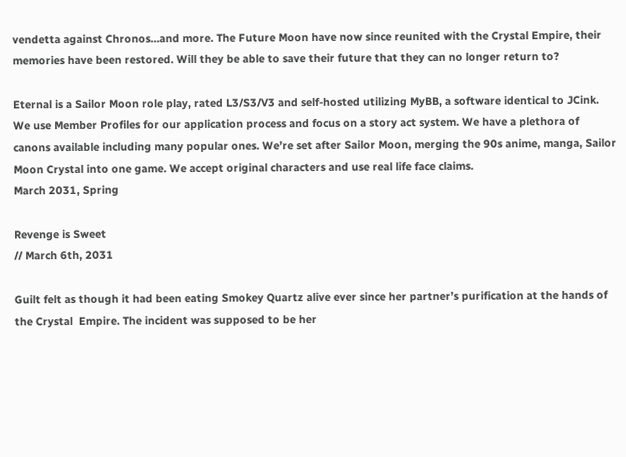vendetta against Chronos…and more. The Future Moon have now since reunited with the Crystal Empire, their memories have been restored. Will they be able to save their future that they can no longer return to?

Eternal is a Sailor Moon role play, rated L3/S3/V3 and self-hosted utilizing MyBB, a software identical to JCink. We use Member Profiles for our application process and focus on a story act system. We have a plethora of canons available including many popular ones. We’re set after Sailor Moon, merging the 90s anime, manga, Sailor Moon Crystal into one game. We accept original characters and use real life face claims.
March 2031, Spring

Revenge is Sweet
// March 6th, 2031

Guilt felt as though it had been eating Smokey Quartz alive ever since her partner’s purification at the hands of the Crystal  Empire. The incident was supposed to be her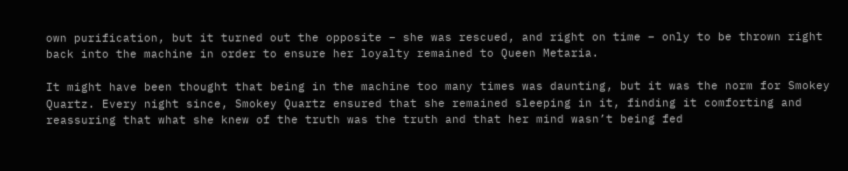own purification, but it turned out the opposite – she was rescued, and right on time – only to be thrown right back into the machine in order to ensure her loyalty remained to Queen Metaria.

It might have been thought that being in the machine too many times was daunting, but it was the norm for Smokey Quartz. Every night since, Smokey Quartz ensured that she remained sleeping in it, finding it comforting and reassuring that what she knew of the truth was the truth and that her mind wasn’t being fed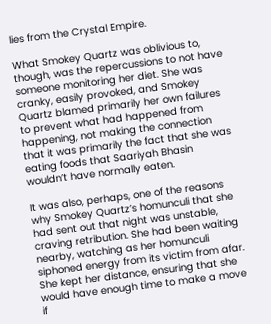lies from the Crystal Empire.

What Smokey Quartz was oblivious to, though, was the repercussions to not have someone monitoring her diet. She was cranky, easily provoked, and Smokey Quartz blamed primarily her own failures to prevent what had happened from happening, not making the connection that it was primarily the fact that she was eating foods that Saariyah Bhasin wouldn’t have normally eaten.

It was also, perhaps, one of the reasons why Smokey Quartz’s homunculi that she had sent out that night was unstable, craving retribution. She had been waiting nearby, watching as her homunculi siphoned energy from its victim from afar. She kept her distance, ensuring that she would have enough time to make a move if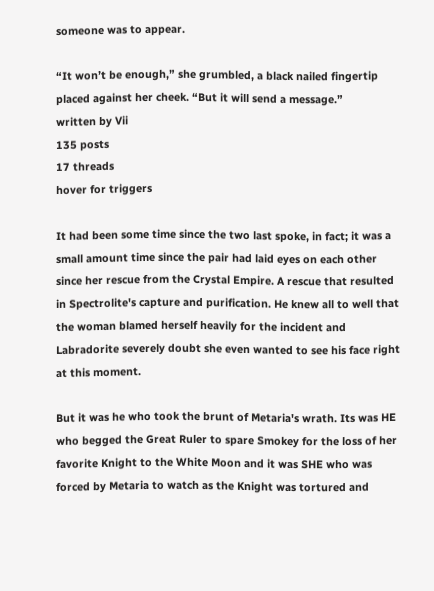someone was to appear.

“It won’t be enough,” she grumbled, a black nailed fingertip placed against her cheek. “But it will send a message.”
written by Vii
135 posts
17 threads
hover for triggers

It had been some time since the two last spoke, in fact; it was a small amount time since the pair had laid eyes on each other since her rescue from the Crystal Empire. A rescue that resulted in Spectrolite's capture and purification. He knew all to well that the woman blamed herself heavily for the incident and Labradorite severely doubt she even wanted to see his face right at this moment.

But it was he who took the brunt of Metaria's wrath. Its was HE who begged the Great Ruler to spare Smokey for the loss of her favorite Knight to the White Moon and it was SHE who was forced by Metaria to watch as the Knight was tortured and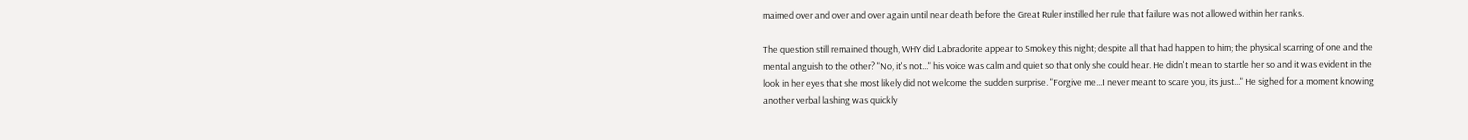maimed over and over and over again until near death before the Great Ruler instilled her rule that failure was not allowed within her ranks.

The question still remained though, WHY did Labradorite appear to Smokey this night; despite all that had happen to him; the physical scarring of one and the mental anguish to the other? "No, it's not..." his voice was calm and quiet so that only she could hear. He didn't mean to startle her so and it was evident in the look in her eyes that she most likely did not welcome the sudden surprise. "Forgive me...I never meant to scare you, its just..." He sighed for a moment knowing another verbal lashing was quickly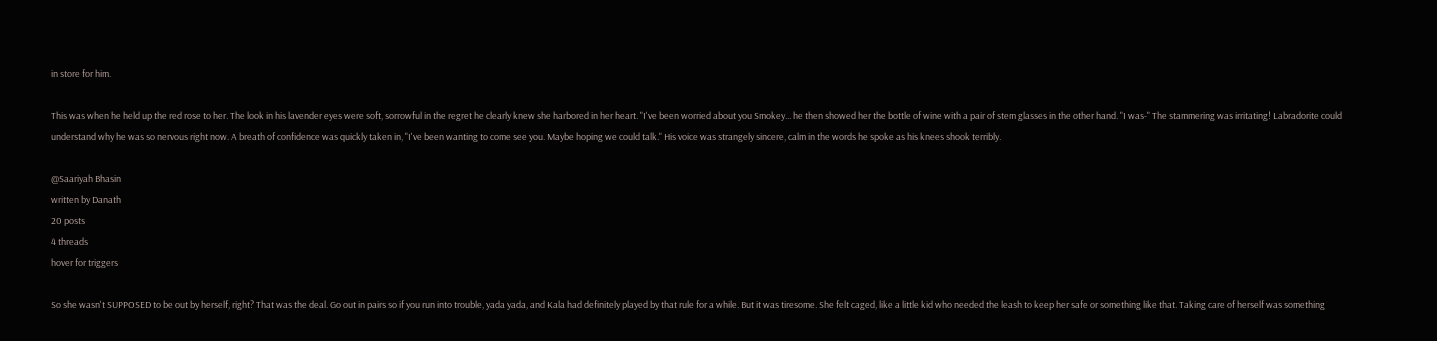in store for him.

This was when he held up the red rose to her. The look in his lavender eyes were soft, sorrowful in the regret he clearly knew she harbored in her heart. "I've been worried about you Smokey... he then showed her the bottle of wine with a pair of stem glasses in the other hand. "I was-" The stammering was irritating! Labradorite could understand why he was so nervous right now. A breath of confidence was quickly taken in, "I've been wanting to come see you. Maybe hoping we could talk." His voice was strangely sincere, calm in the words he spoke as his knees shook terribly.

@Saariyah Bhasin
written by Danath
20 posts
4 threads
hover for triggers

So she wasn't SUPPOSED to be out by herself, right? That was the deal. Go out in pairs so if you run into trouble, yada yada, and Kala had definitely played by that rule for a while. But it was tiresome. She felt caged, like a little kid who needed the leash to keep her safe or something like that. Taking care of herself was something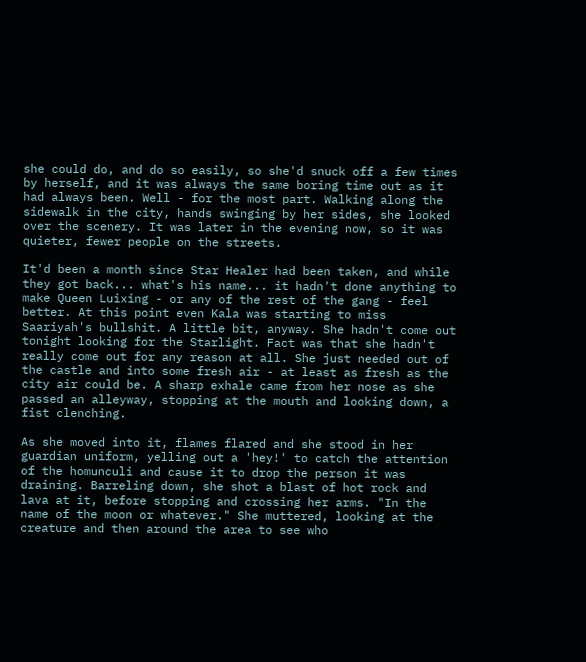she could do, and do so easily, so she'd snuck off a few times by herself, and it was always the same boring time out as it had always been. Well - for the most part. Walking along the sidewalk in the city, hands swinging by her sides, she looked over the scenery. It was later in the evening now, so it was quieter, fewer people on the streets.

It'd been a month since Star Healer had been taken, and while they got back... what's his name... it hadn't done anything to make Queen Luixing - or any of the rest of the gang - feel better. At this point even Kala was starting to miss Saariyah's bullshit. A little bit, anyway. She hadn't come out tonight looking for the Starlight. Fact was that she hadn't really come out for any reason at all. She just needed out of the castle and into some fresh air - at least as fresh as the city air could be. A sharp exhale came from her nose as she passed an alleyway, stopping at the mouth and looking down, a fist clenching.

As she moved into it, flames flared and she stood in her guardian uniform, yelling out a 'hey!' to catch the attention of the homunculi and cause it to drop the person it was draining. Barreling down, she shot a blast of hot rock and lava at it, before stopping and crossing her arms. "In the name of the moon or whatever." She muttered, looking at the creature and then around the area to see who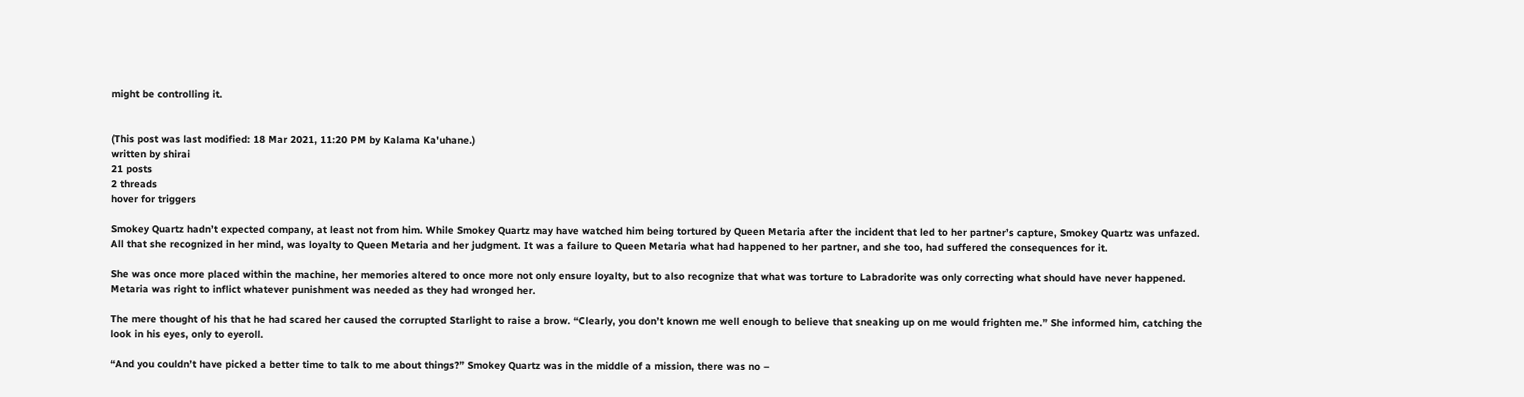might be controlling it.


(This post was last modified: 18 Mar 2021, 11:20 PM by Kalama Ka'uhane.)
written by shirai
21 posts
2 threads
hover for triggers

Smokey Quartz hadn’t expected company, at least not from him. While Smokey Quartz may have watched him being tortured by Queen Metaria after the incident that led to her partner’s capture, Smokey Quartz was unfazed. All that she recognized in her mind, was loyalty to Queen Metaria and her judgment. It was a failure to Queen Metaria what had happened to her partner, and she too, had suffered the consequences for it.

She was once more placed within the machine, her memories altered to once more not only ensure loyalty, but to also recognize that what was torture to Labradorite was only correcting what should have never happened. Metaria was right to inflict whatever punishment was needed as they had wronged her.

The mere thought of his that he had scared her caused the corrupted Starlight to raise a brow. “Clearly, you don’t known me well enough to believe that sneaking up on me would frighten me.” She informed him, catching the look in his eyes, only to eyeroll.

“And you couldn’t have picked a better time to talk to me about things?” Smokey Quartz was in the middle of a mission, there was no –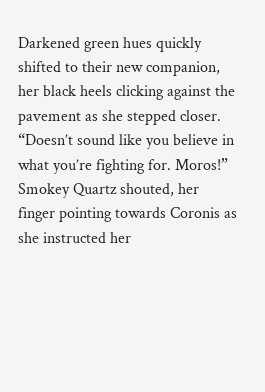Darkened green hues quickly shifted to their new companion, her black heels clicking against the pavement as she stepped closer. “Doesn’t sound like you believe in what you’re fighting for. Moros!” Smokey Quartz shouted, her finger pointing towards Coronis as she instructed her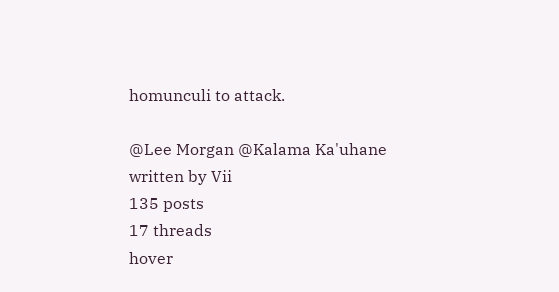homunculi to attack.

@Lee Morgan @Kalama Ka'uhane
written by Vii
135 posts
17 threads
hover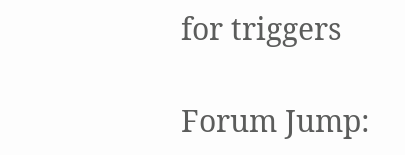for triggers

Forum Jump: